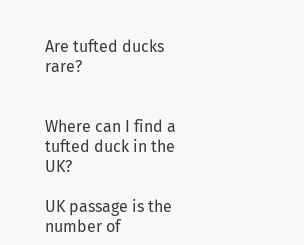Are tufted ducks rare?


Where can I find a tufted duck in the UK?

UK passage is the number of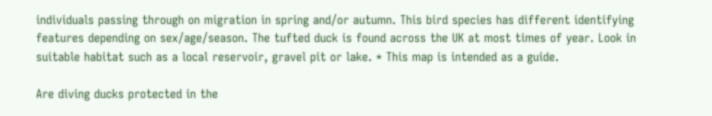individuals passing through on migration in spring and/or autumn. This bird species has different identifying features depending on sex/age/season. The tufted duck is found across the UK at most times of year. Look in suitable habitat such as a local reservoir, gravel pit or lake. * This map is intended as a guide.

Are diving ducks protected in the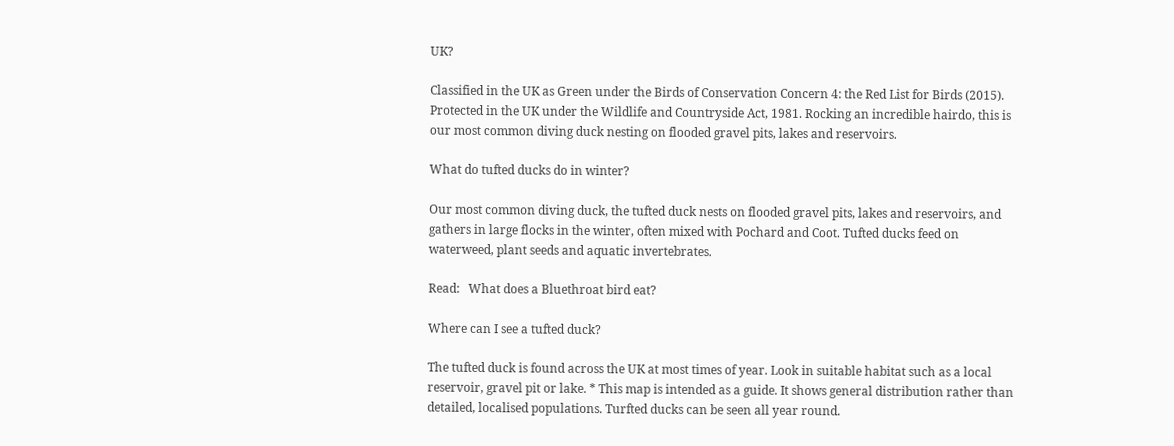UK?

Classified in the UK as Green under the Birds of Conservation Concern 4: the Red List for Birds (2015). Protected in the UK under the Wildlife and Countryside Act, 1981. Rocking an incredible hairdo, this is our most common diving duck nesting on flooded gravel pits, lakes and reservoirs.

What do tufted ducks do in winter?

Our most common diving duck, the tufted duck nests on flooded gravel pits, lakes and reservoirs, and gathers in large flocks in the winter, often mixed with Pochard and Coot. Tufted ducks feed on waterweed, plant seeds and aquatic invertebrates.

Read:   What does a Bluethroat bird eat?

Where can I see a tufted duck?

The tufted duck is found across the UK at most times of year. Look in suitable habitat such as a local reservoir, gravel pit or lake. * This map is intended as a guide. It shows general distribution rather than detailed, localised populations. Turfted ducks can be seen all year round.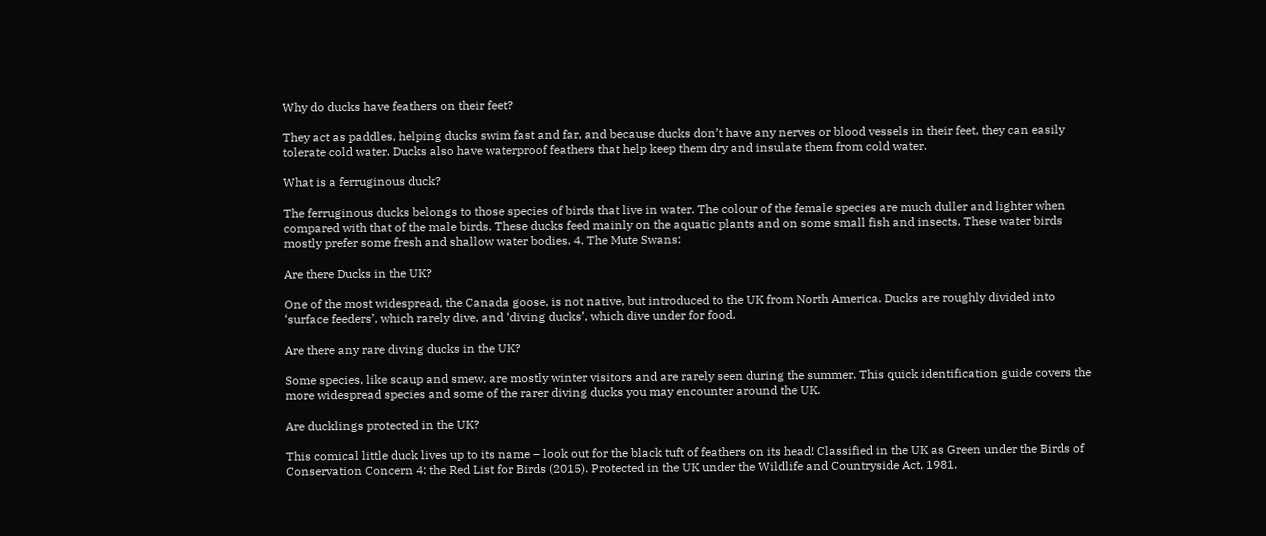Why do ducks have feathers on their feet?

They act as paddles, helping ducks swim fast and far, and because ducks don’t have any nerves or blood vessels in their feet, they can easily tolerate cold water. Ducks also have waterproof feathers that help keep them dry and insulate them from cold water.

What is a ferruginous duck?

The ferruginous ducks belongs to those species of birds that live in water. The colour of the female species are much duller and lighter when compared with that of the male birds. These ducks feed mainly on the aquatic plants and on some small fish and insects. These water birds mostly prefer some fresh and shallow water bodies. 4. The Mute Swans:

Are there Ducks in the UK?

One of the most widespread, the Canada goose, is not native, but introduced to the UK from North America. Ducks are roughly divided into ‘surface feeders’, which rarely dive, and ‘diving ducks’, which dive under for food.

Are there any rare diving ducks in the UK?

Some species, like scaup and smew, are mostly winter visitors and are rarely seen during the summer. This quick identification guide covers the more widespread species and some of the rarer diving ducks you may encounter around the UK.

Are ducklings protected in the UK?

This comical little duck lives up to its name – look out for the black tuft of feathers on its head! Classified in the UK as Green under the Birds of Conservation Concern 4: the Red List for Birds (2015). Protected in the UK under the Wildlife and Countryside Act, 1981.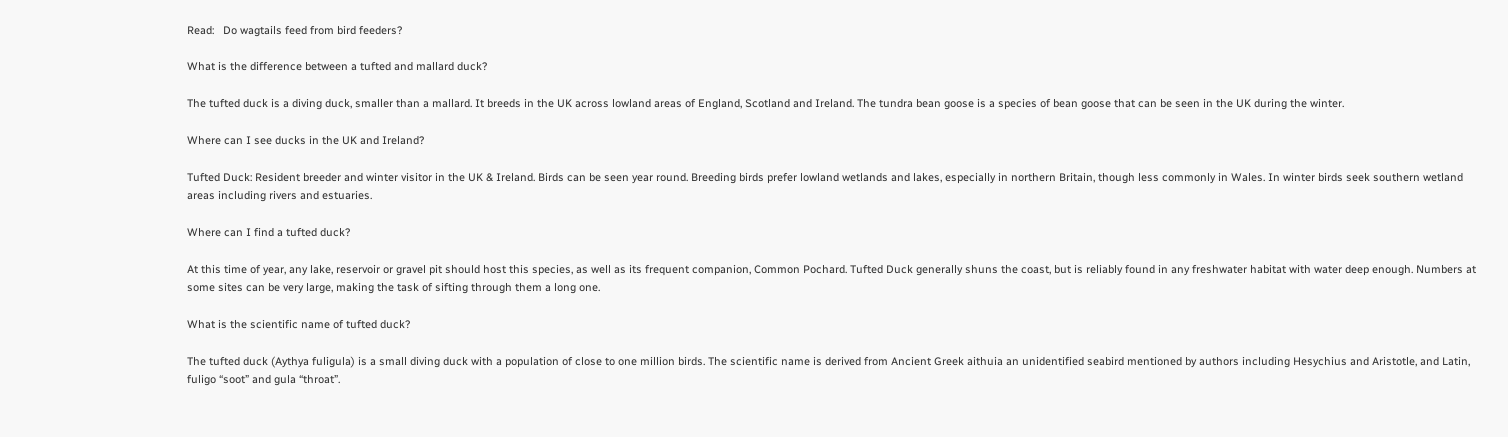Read:   Do wagtails feed from bird feeders?

What is the difference between a tufted and mallard duck?

The tufted duck is a diving duck, smaller than a mallard. It breeds in the UK across lowland areas of England, Scotland and Ireland. The tundra bean goose is a species of bean goose that can be seen in the UK during the winter.

Where can I see ducks in the UK and Ireland?

Tufted Duck: Resident breeder and winter visitor in the UK & Ireland. Birds can be seen year round. Breeding birds prefer lowland wetlands and lakes, especially in northern Britain, though less commonly in Wales. In winter birds seek southern wetland areas including rivers and estuaries.

Where can I find a tufted duck?

At this time of year, any lake, reservoir or gravel pit should host this species, as well as its frequent companion, Common Pochard. Tufted Duck generally shuns the coast, but is reliably found in any freshwater habitat with water deep enough. Numbers at some sites can be very large, making the task of sifting through them a long one.

What is the scientific name of tufted duck?

The tufted duck (Aythya fuligula) is a small diving duck with a population of close to one million birds. The scientific name is derived from Ancient Greek aithuia an unidentified seabird mentioned by authors including Hesychius and Aristotle, and Latin, fuligo “soot” and gula “throat”.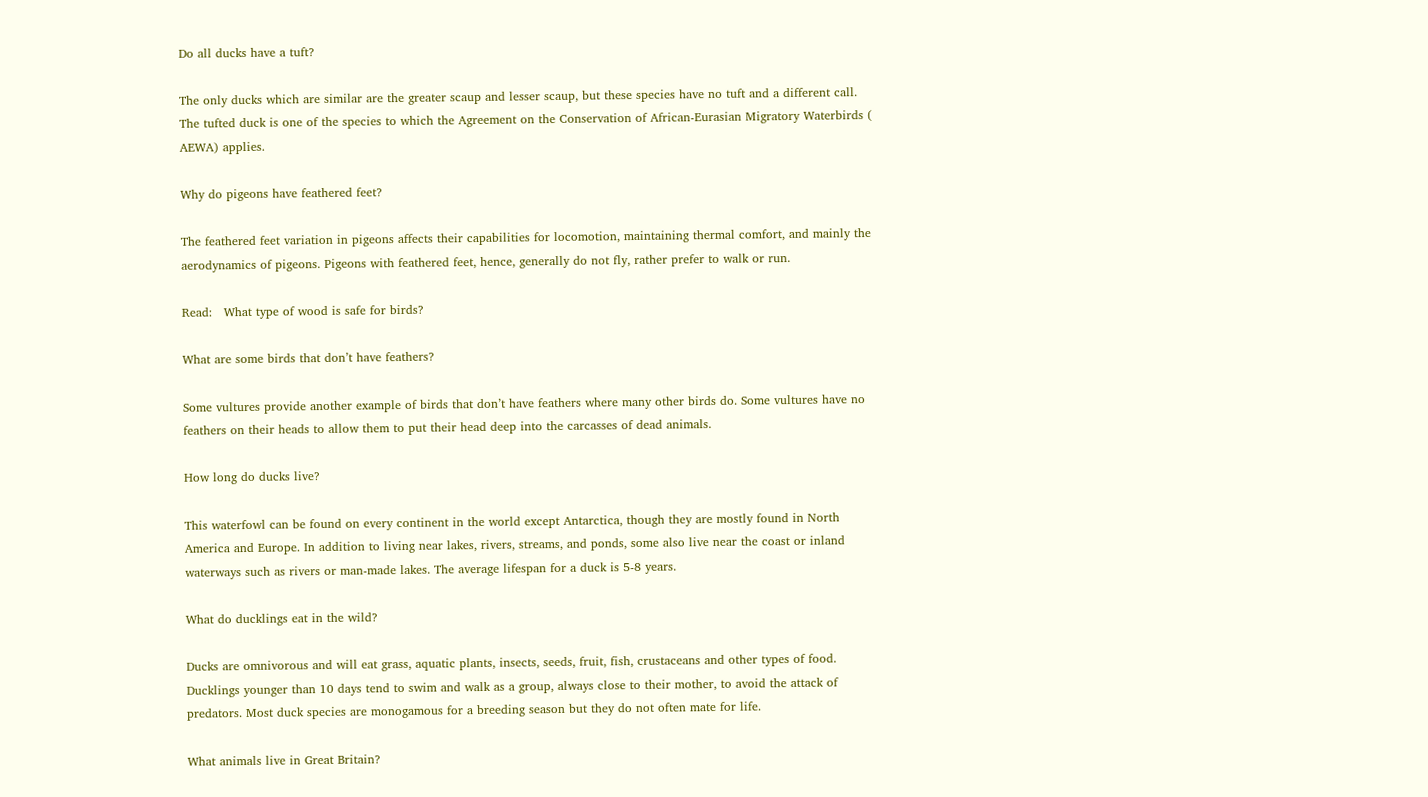Do all ducks have a tuft?

The only ducks which are similar are the greater scaup and lesser scaup, but these species have no tuft and a different call. The tufted duck is one of the species to which the Agreement on the Conservation of African-Eurasian Migratory Waterbirds ( AEWA) applies.

Why do pigeons have feathered feet?

The feathered feet variation in pigeons affects their capabilities for locomotion, maintaining thermal comfort, and mainly the aerodynamics of pigeons. Pigeons with feathered feet, hence, generally do not fly, rather prefer to walk or run.

Read:   What type of wood is safe for birds?

What are some birds that don’t have feathers?

Some vultures provide another example of birds that don’t have feathers where many other birds do. Some vultures have no feathers on their heads to allow them to put their head deep into the carcasses of dead animals.

How long do ducks live?

This waterfowl can be found on every continent in the world except Antarctica, though they are mostly found in North America and Europe. In addition to living near lakes, rivers, streams, and ponds, some also live near the coast or inland waterways such as rivers or man-made lakes. The average lifespan for a duck is 5-8 years.

What do ducklings eat in the wild?

Ducks are omnivorous and will eat grass, aquatic plants, insects, seeds, fruit, fish, crustaceans and other types of food. Ducklings younger than 10 days tend to swim and walk as a group, always close to their mother, to avoid the attack of predators. Most duck species are monogamous for a breeding season but they do not often mate for life.

What animals live in Great Britain?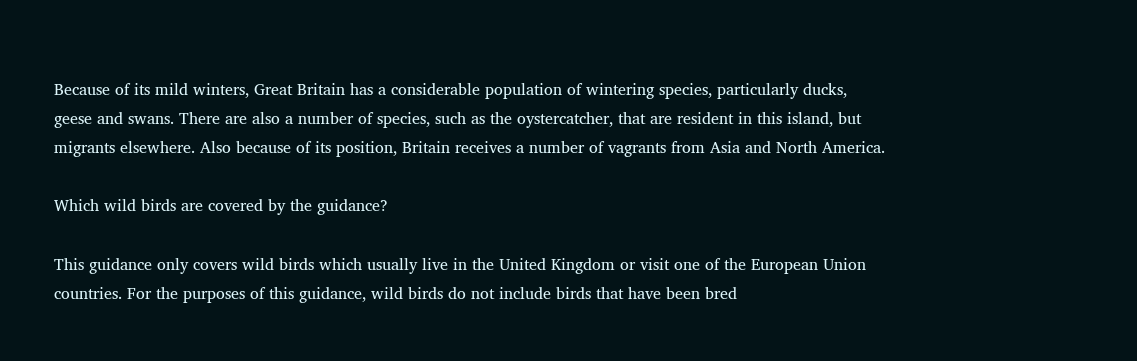Because of its mild winters, Great Britain has a considerable population of wintering species, particularly ducks, geese and swans. There are also a number of species, such as the oystercatcher, that are resident in this island, but migrants elsewhere. Also because of its position, Britain receives a number of vagrants from Asia and North America.

Which wild birds are covered by the guidance?

This guidance only covers wild birds which usually live in the United Kingdom or visit one of the European Union countries. For the purposes of this guidance, wild birds do not include birds that have been bred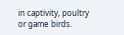in captivity, poultry or game birds.